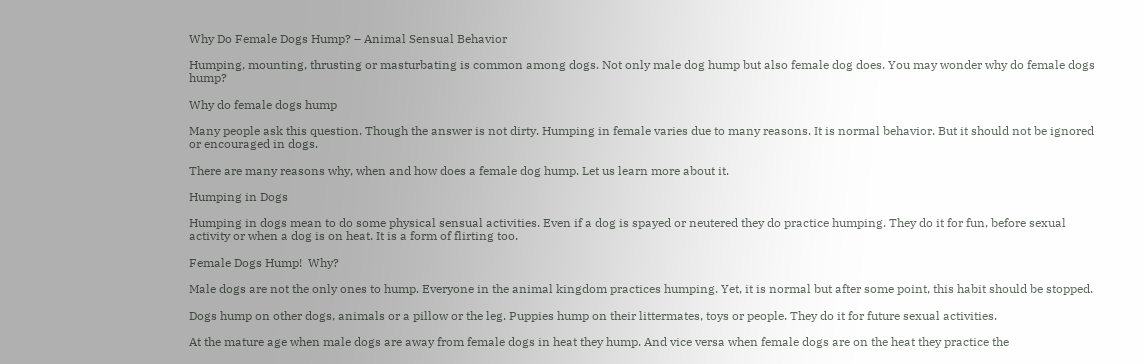Why Do Female Dogs Hump? – Animal Sensual Behavior

Humping, mounting, thrusting or masturbating is common among dogs. Not only male dog hump but also female dog does. You may wonder why do female dogs hump?

Why do female dogs hump

Many people ask this question. Though the answer is not dirty. Humping in female varies due to many reasons. It is normal behavior. But it should not be ignored or encouraged in dogs.

There are many reasons why, when and how does a female dog hump. Let us learn more about it.

Humping in Dogs

Humping in dogs mean to do some physical sensual activities. Even if a dog is spayed or neutered they do practice humping. They do it for fun, before sexual activity or when a dog is on heat. It is a form of flirting too.

Female Dogs Hump!  Why?

Male dogs are not the only ones to hump. Everyone in the animal kingdom practices humping. Yet, it is normal but after some point, this habit should be stopped.

Dogs hump on other dogs, animals or a pillow or the leg. Puppies hump on their littermates, toys or people. They do it for future sexual activities.

At the mature age when male dogs are away from female dogs in heat they hump. And vice versa when female dogs are on the heat they practice the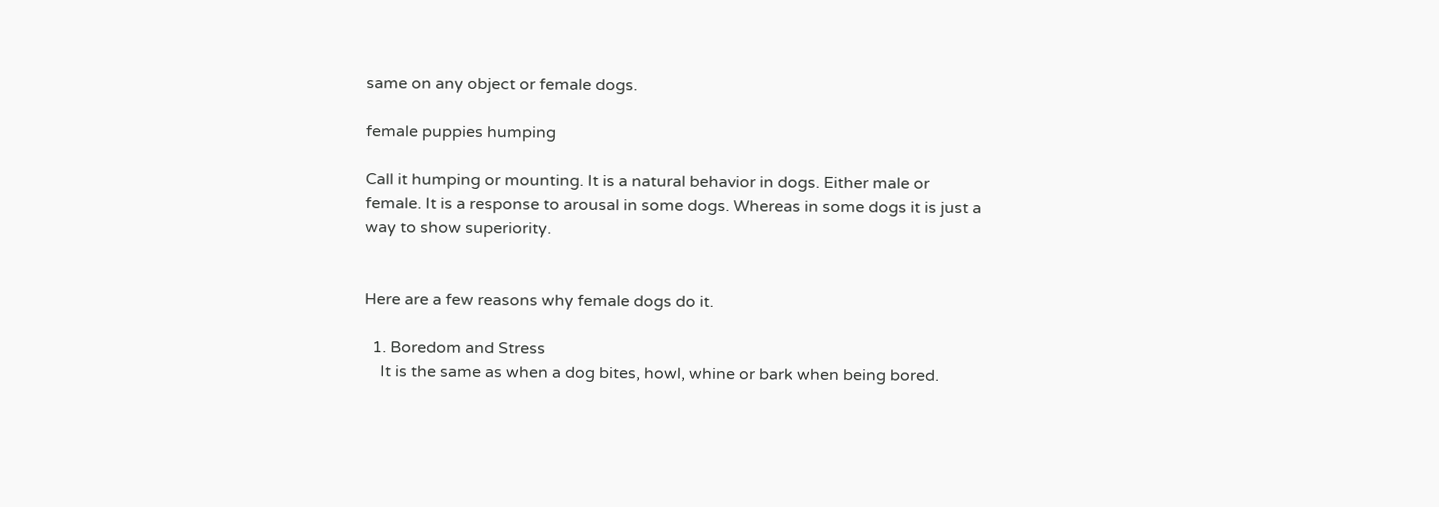same on any object or female dogs.

female puppies humping

Call it humping or mounting. It is a natural behavior in dogs. Either male or female. It is a response to arousal in some dogs. Whereas in some dogs it is just a way to show superiority.


Here are a few reasons why female dogs do it.

  1. Boredom and Stress
    It is the same as when a dog bites, howl, whine or bark when being bored.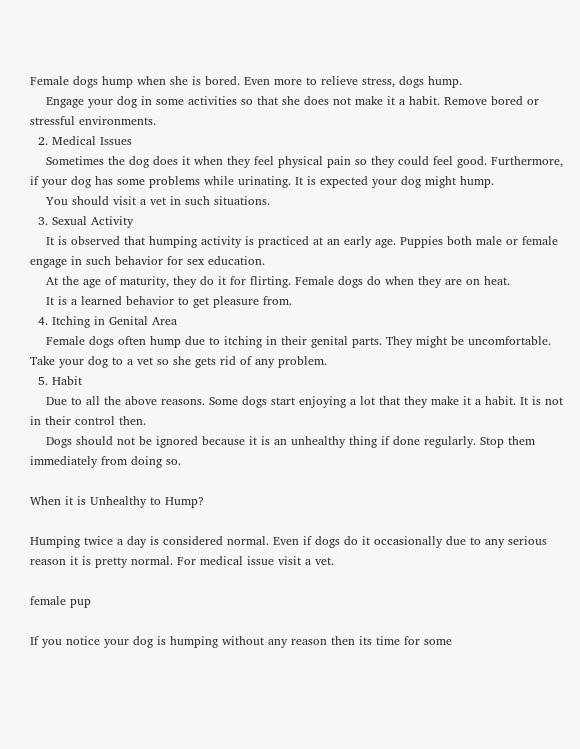Female dogs hump when she is bored. Even more to relieve stress, dogs hump.
    Engage your dog in some activities so that she does not make it a habit. Remove bored or stressful environments.
  2. Medical Issues
    Sometimes the dog does it when they feel physical pain so they could feel good. Furthermore, if your dog has some problems while urinating. It is expected your dog might hump.
    You should visit a vet in such situations.
  3. Sexual Activity
    It is observed that humping activity is practiced at an early age. Puppies both male or female engage in such behavior for sex education.
    At the age of maturity, they do it for flirting. Female dogs do when they are on heat.
    It is a learned behavior to get pleasure from.
  4. Itching in Genital Area
    Female dogs often hump due to itching in their genital parts. They might be uncomfortable. Take your dog to a vet so she gets rid of any problem.
  5. Habit
    Due to all the above reasons. Some dogs start enjoying a lot that they make it a habit. It is not in their control then.
    Dogs should not be ignored because it is an unhealthy thing if done regularly. Stop them immediately from doing so.

When it is Unhealthy to Hump?

Humping twice a day is considered normal. Even if dogs do it occasionally due to any serious reason it is pretty normal. For medical issue visit a vet.

female pup

If you notice your dog is humping without any reason then its time for some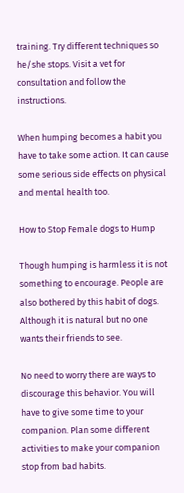training. Try different techniques so he/she stops. Visit a vet for consultation and follow the instructions.

When humping becomes a habit you have to take some action. It can cause some serious side effects on physical and mental health too.

How to Stop Female dogs to Hump

Though humping is harmless it is not something to encourage. People are also bothered by this habit of dogs. Although it is natural but no one wants their friends to see.

No need to worry there are ways to discourage this behavior. You will have to give some time to your companion. Plan some different activities to make your companion stop from bad habits.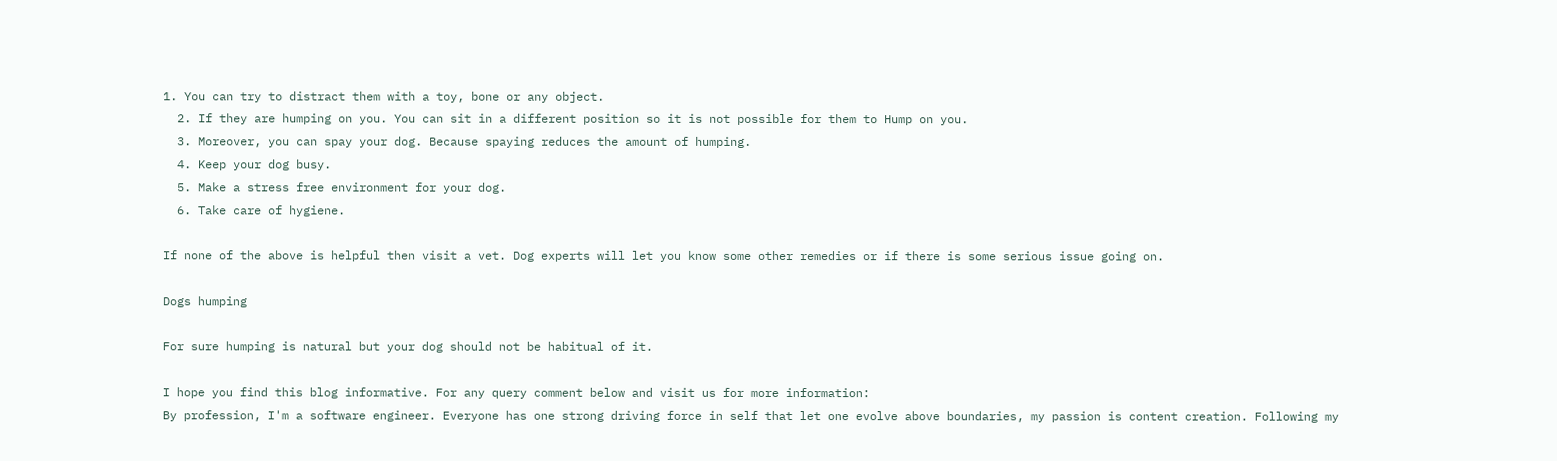1. You can try to distract them with a toy, bone or any object.
  2. If they are humping on you. You can sit in a different position so it is not possible for them to Hump on you.
  3. Moreover, you can spay your dog. Because spaying reduces the amount of humping.
  4. Keep your dog busy.
  5. Make a stress free environment for your dog.
  6. Take care of hygiene.

If none of the above is helpful then visit a vet. Dog experts will let you know some other remedies or if there is some serious issue going on.

Dogs humping

For sure humping is natural but your dog should not be habitual of it.

I hope you find this blog informative. For any query comment below and visit us for more information:
By profession, I'm a software engineer. Everyone has one strong driving force in self that let one evolve above boundaries, my passion is content creation. Following my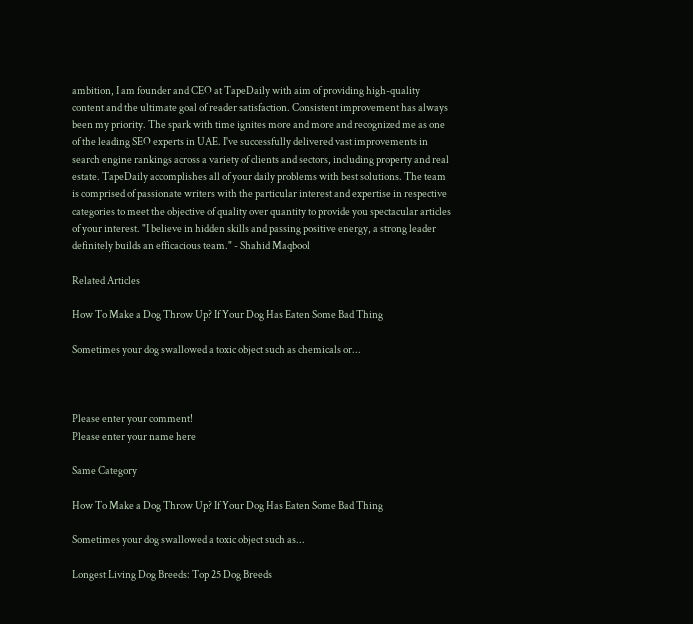ambition, I am founder and CEO at TapeDaily with aim of providing high-quality content and the ultimate goal of reader satisfaction. Consistent improvement has always been my priority. The spark with time ignites more and more and recognized me as one of the leading SEO experts in UAE. I've successfully delivered vast improvements in search engine rankings across a variety of clients and sectors, including property and real estate. TapeDaily accomplishes all of your daily problems with best solutions. The team is comprised of passionate writers with the particular interest and expertise in respective categories to meet the objective of quality over quantity to provide you spectacular articles of your interest. "I believe in hidden skills and passing positive energy, a strong leader definitely builds an efficacious team." - Shahid Maqbool

Related Articles

How To Make a Dog Throw Up? If Your Dog Has Eaten Some Bad Thing

Sometimes your dog swallowed a toxic object such as chemicals or...



Please enter your comment!
Please enter your name here

Same Category

How To Make a Dog Throw Up? If Your Dog Has Eaten Some Bad Thing

Sometimes your dog swallowed a toxic object such as...

Longest Living Dog Breeds: Top 25 Dog Breeds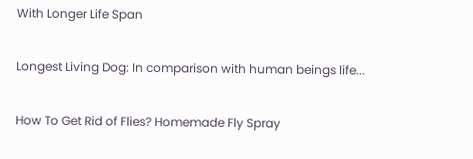With Longer Life Span

Longest Living Dog: In comparison with human beings life...

How To Get Rid of Flies? Homemade Fly Spray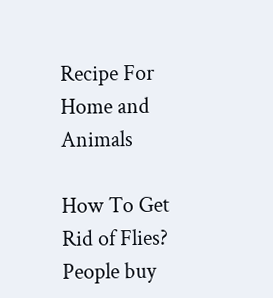Recipe For Home and Animals

How To Get Rid of Flies? People buy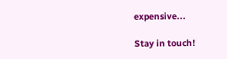expensive...

Stay in touch!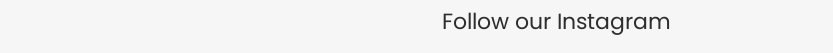Follow our Instagram